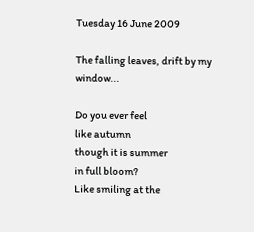Tuesday 16 June 2009

The falling leaves, drift by my window...

Do you ever feel
like autumn
though it is summer
in full bloom?
Like smiling at the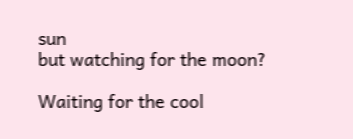sun
but watching for the moon?

Waiting for the cool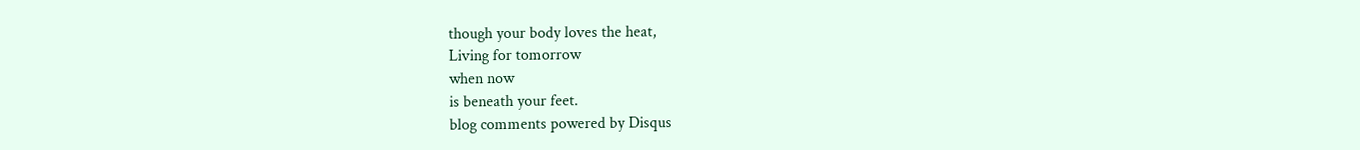though your body loves the heat,
Living for tomorrow
when now
is beneath your feet.
blog comments powered by Disqus